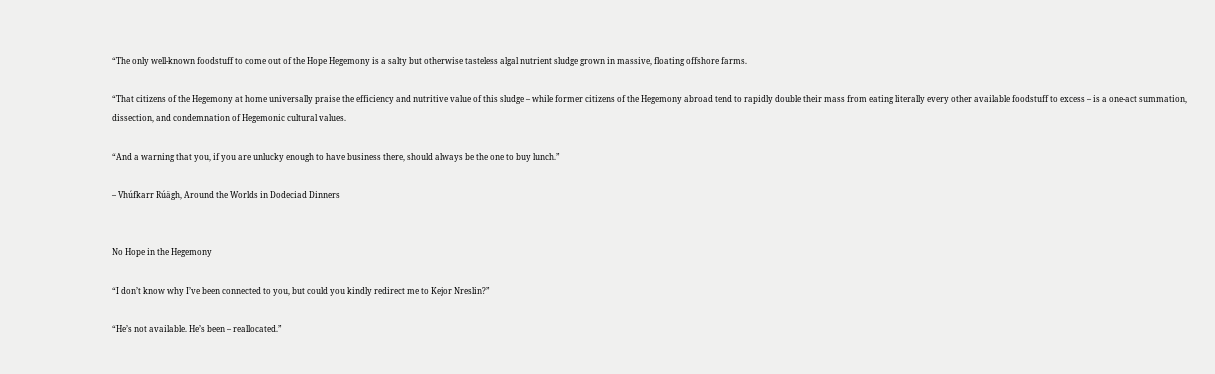“The only well-known foodstuff to come out of the Hope Hegemony is a salty but otherwise tasteless algal nutrient sludge grown in massive, floating offshore farms.

“That citizens of the Hegemony at home universally praise the efficiency and nutritive value of this sludge – while former citizens of the Hegemony abroad tend to rapidly double their mass from eating literally every other available foodstuff to excess – is a one-act summation, dissection, and condemnation of Hegemonic cultural values.

“And a warning that you, if you are unlucky enough to have business there, should always be the one to buy lunch.”

– Vhúfkarr Rúägh, Around the Worlds in Dodeciad Dinners


No Hope in the Hegemony

“I don’t know why I’ve been connected to you, but could you kindly redirect me to Kejor Nreslin?”

“He’s not available. He’s been – reallocated.”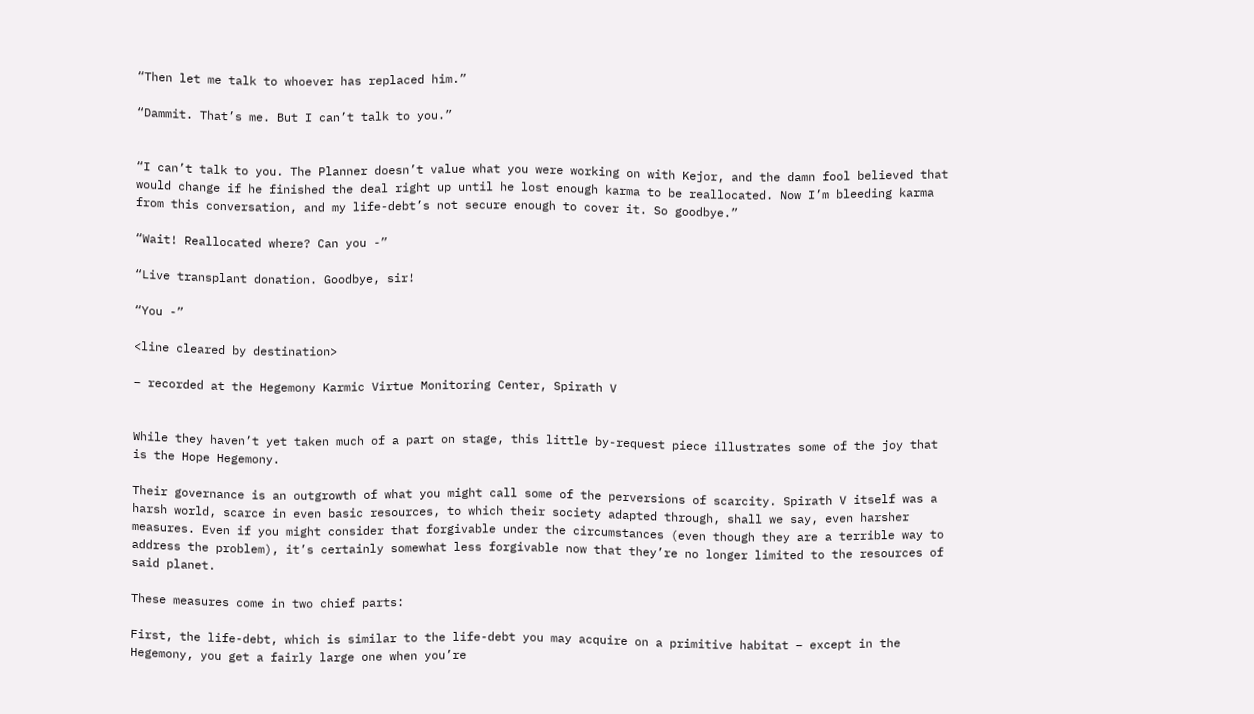“Then let me talk to whoever has replaced him.”

“Dammit. That’s me. But I can’t talk to you.”


“I can’t talk to you. The Planner doesn’t value what you were working on with Kejor, and the damn fool believed that would change if he finished the deal right up until he lost enough karma to be reallocated. Now I’m bleeding karma from this conversation, and my life-debt’s not secure enough to cover it. So goodbye.”

“Wait! Reallocated where? Can you -”

“Live transplant donation. Goodbye, sir!

“You -”

<line cleared by destination>

– recorded at the Hegemony Karmic Virtue Monitoring Center, Spirath V


While they haven’t yet taken much of a part on stage, this little by-request piece illustrates some of the joy that is the Hope Hegemony.

Their governance is an outgrowth of what you might call some of the perversions of scarcity. Spirath V itself was a harsh world, scarce in even basic resources, to which their society adapted through, shall we say, even harsher measures. Even if you might consider that forgivable under the circumstances (even though they are a terrible way to address the problem), it’s certainly somewhat less forgivable now that they’re no longer limited to the resources of said planet.

These measures come in two chief parts:

First, the life-debt, which is similar to the life-debt you may acquire on a primitive habitat – except in the Hegemony, you get a fairly large one when you’re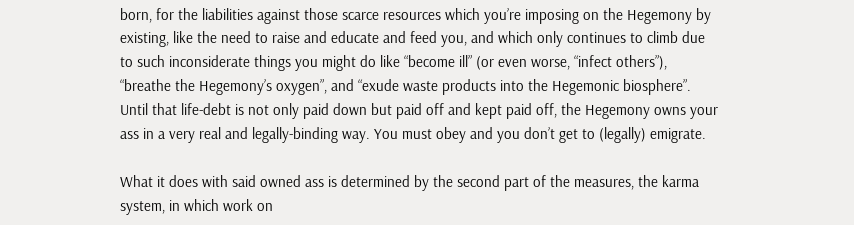born, for the liabilities against those scarce resources which you’re imposing on the Hegemony by existing, like the need to raise and educate and feed you, and which only continues to climb due to such inconsiderate things you might do like “become ill” (or even worse, “infect others”), “breathe the Hegemony’s oxygen”, and “exude waste products into the Hegemonic biosphere”. Until that life-debt is not only paid down but paid off and kept paid off, the Hegemony owns your ass in a very real and legally-binding way. You must obey and you don’t get to (legally) emigrate.

What it does with said owned ass is determined by the second part of the measures, the karma system, in which work on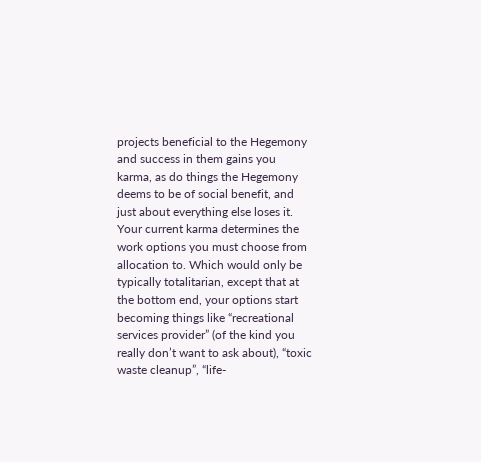projects beneficial to the Hegemony and success in them gains you karma, as do things the Hegemony deems to be of social benefit, and just about everything else loses it. Your current karma determines the work options you must choose from allocation to. Which would only be typically totalitarian, except that at the bottom end, your options start becoming things like “recreational services provider” (of the kind you really don’t want to ask about), “toxic waste cleanup”, “life-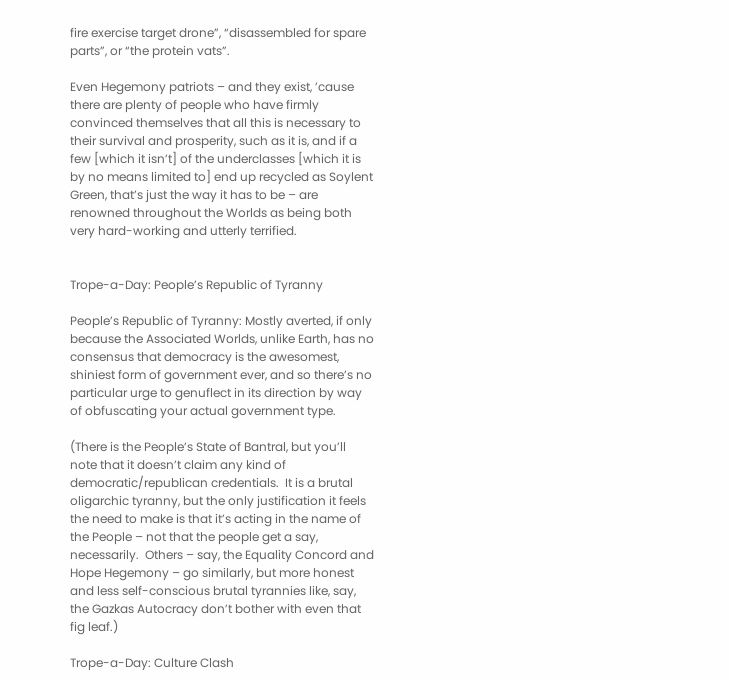fire exercise target drone”, “disassembled for spare parts”, or “the protein vats”.

Even Hegemony patriots – and they exist, ’cause there are plenty of people who have firmly convinced themselves that all this is necessary to their survival and prosperity, such as it is, and if a few [which it isn’t] of the underclasses [which it is by no means limited to] end up recycled as Soylent Green, that’s just the way it has to be – are renowned throughout the Worlds as being both very hard-working and utterly terrified.


Trope-a-Day: People’s Republic of Tyranny

People’s Republic of Tyranny: Mostly averted, if only because the Associated Worlds, unlike Earth, has no consensus that democracy is the awesomest, shiniest form of government ever, and so there’s no particular urge to genuflect in its direction by way of obfuscating your actual government type.

(There is the People’s State of Bantral, but you’ll note that it doesn’t claim any kind of democratic/republican credentials.  It is a brutal oligarchic tyranny, but the only justification it feels the need to make is that it’s acting in the name of the People – not that the people get a say, necessarily.  Others – say, the Equality Concord and Hope Hegemony – go similarly, but more honest and less self-conscious brutal tyrannies like, say, the Gazkas Autocracy don’t bother with even that fig leaf.)

Trope-a-Day: Culture Clash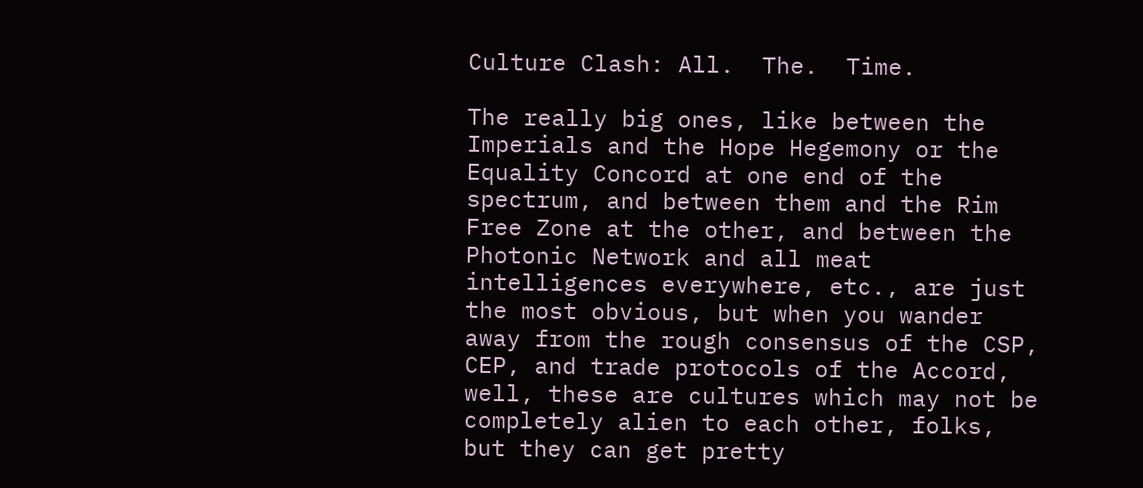Culture Clash: All.  The.  Time.

The really big ones, like between the Imperials and the Hope Hegemony or the Equality Concord at one end of the spectrum, and between them and the Rim Free Zone at the other, and between the Photonic Network and all meat intelligences everywhere, etc., are just the most obvious, but when you wander away from the rough consensus of the CSP, CEP, and trade protocols of the Accord, well, these are cultures which may not be completely alien to each other, folks, but they can get pretty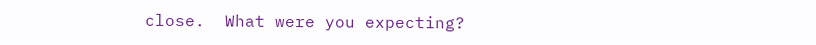close.  What were you expecting?